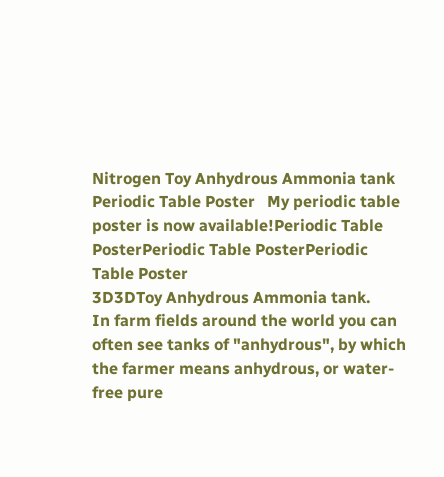Nitrogen Toy Anhydrous Ammonia tank
Periodic Table Poster   My periodic table poster is now available!Periodic Table PosterPeriodic Table PosterPeriodic Table Poster
3D3DToy Anhydrous Ammonia tank.
In farm fields around the world you can often see tanks of "anhydrous", by which the farmer means anhydrous, or water-free pure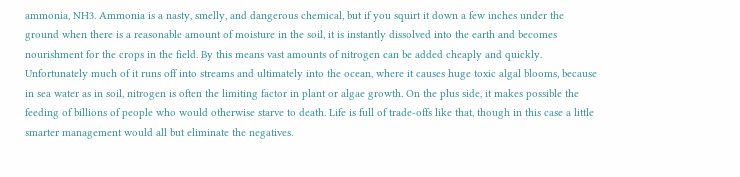ammonia, NH3. Ammonia is a nasty, smelly, and dangerous chemical, but if you squirt it down a few inches under the ground when there is a reasonable amount of moisture in the soil, it is instantly dissolved into the earth and becomes nourishment for the crops in the field. By this means vast amounts of nitrogen can be added cheaply and quickly. Unfortunately much of it runs off into streams and ultimately into the ocean, where it causes huge toxic algal blooms, because in sea water as in soil, nitrogen is often the limiting factor in plant or algae growth. On the plus side, it makes possible the feeding of billions of people who would otherwise starve to death. Life is full of trade-offs like that, though in this case a little smarter management would all but eliminate the negatives.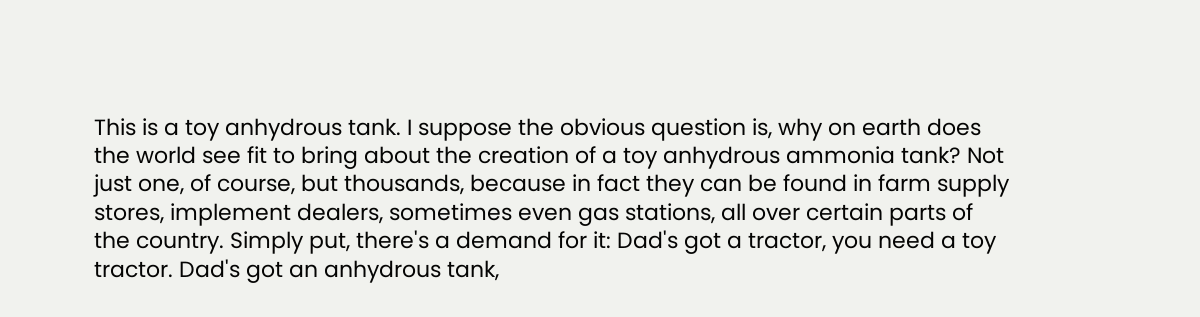This is a toy anhydrous tank. I suppose the obvious question is, why on earth does the world see fit to bring about the creation of a toy anhydrous ammonia tank? Not just one, of course, but thousands, because in fact they can be found in farm supply stores, implement dealers, sometimes even gas stations, all over certain parts of the country. Simply put, there's a demand for it: Dad's got a tractor, you need a toy tractor. Dad's got an anhydrous tank,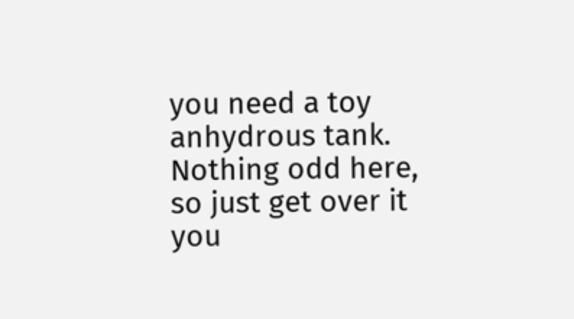you need a toy anhydrous tank. Nothing odd here, so just get over it you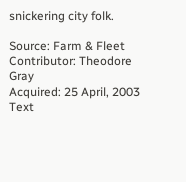snickering city folk.

Source: Farm & Fleet
Contributor: Theodore Gray
Acquired: 25 April, 2003
Text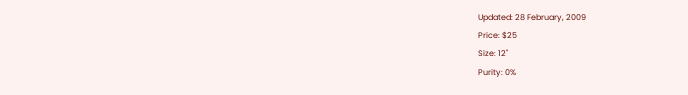Updated: 28 February, 2009
Price: $25
Size: 12"
Purity: 0%